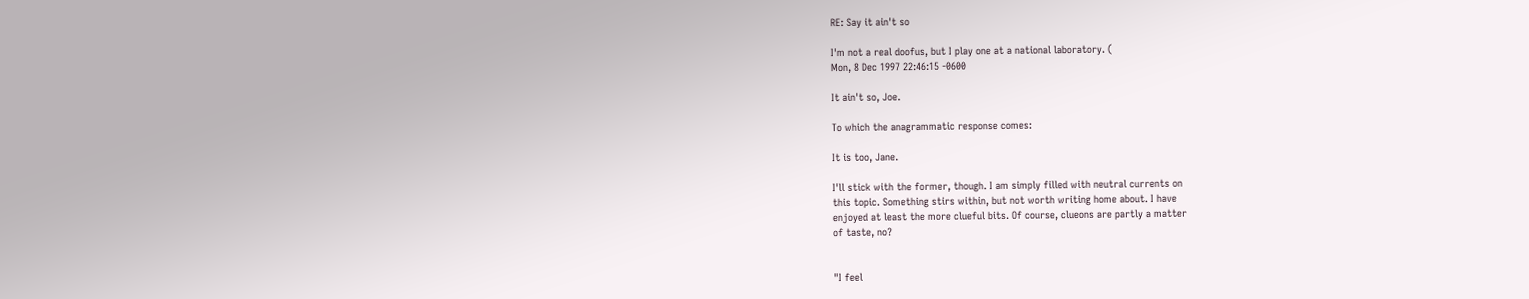RE: Say it ain't so

I'm not a real doofus, but I play one at a national laboratory. (
Mon, 8 Dec 1997 22:46:15 -0600

It ain't so, Joe.

To which the anagrammatic response comes:

It is too, Jane.

I'll stick with the former, though. I am simply filled with neutral currents on
this topic. Something stirs within, but not worth writing home about. I have
enjoyed at least the more clueful bits. Of course, clueons are partly a matter
of taste, no?


"I feel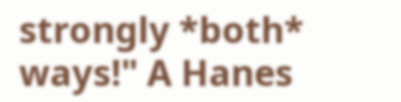strongly *both* ways!" A Hanes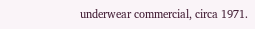underwear commercial, circa 1971.